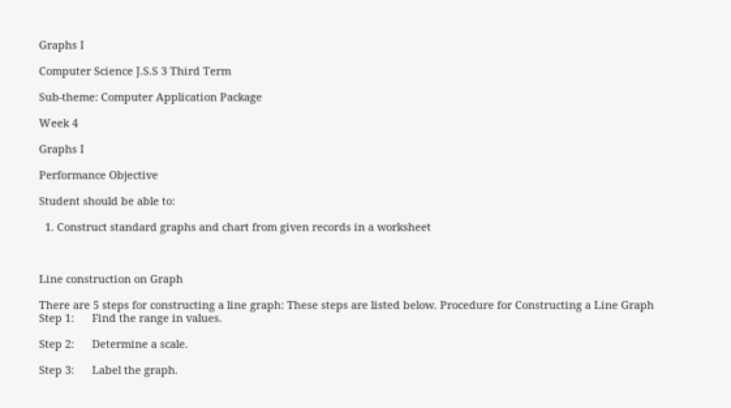Graphs I

Computer Science J.S.S 3 Third Term

Sub-theme: Computer Application Package

Week 4

Graphs I

Performance Objective

Student should be able to:

  1. Construct standard graphs and chart from given records in a worksheet



Line construction on Graph

There are 5 steps for constructing a line graph: These steps are listed below. Procedure for Constructing a Line Graph
Step 1:      Find the range in values.

Step 2:      Determine a scale.

Step 3:      Label the graph.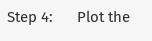Step 4:      Plot the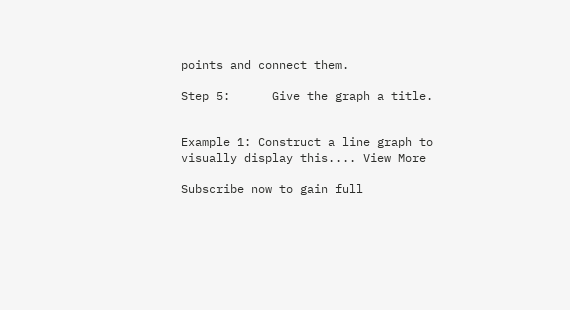points and connect them.

Step 5:      Give the graph a title.


Example 1: Construct a line graph to visually display this.... View More

Subscribe now to gain full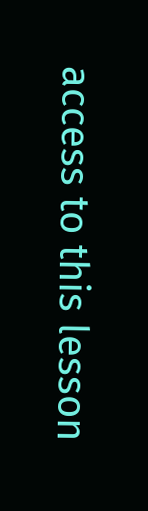access to this lesson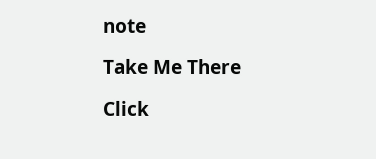note

Take Me There

Click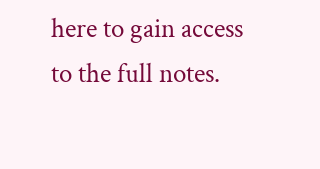here to gain access to the full notes.